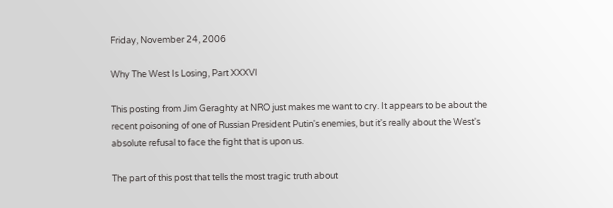Friday, November 24, 2006

Why The West Is Losing, Part XXXVI

This posting from Jim Geraghty at NRO just makes me want to cry. It appears to be about the recent poisoning of one of Russian President Putin's enemies, but it's really about the West's absolute refusal to face the fight that is upon us.

The part of this post that tells the most tragic truth about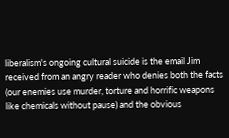liberalism's ongoing cultural suicide is the email Jim received from an angry reader who denies both the facts (our enemies use murder, torture and horrific weapons like chemicals without pause) and the obvious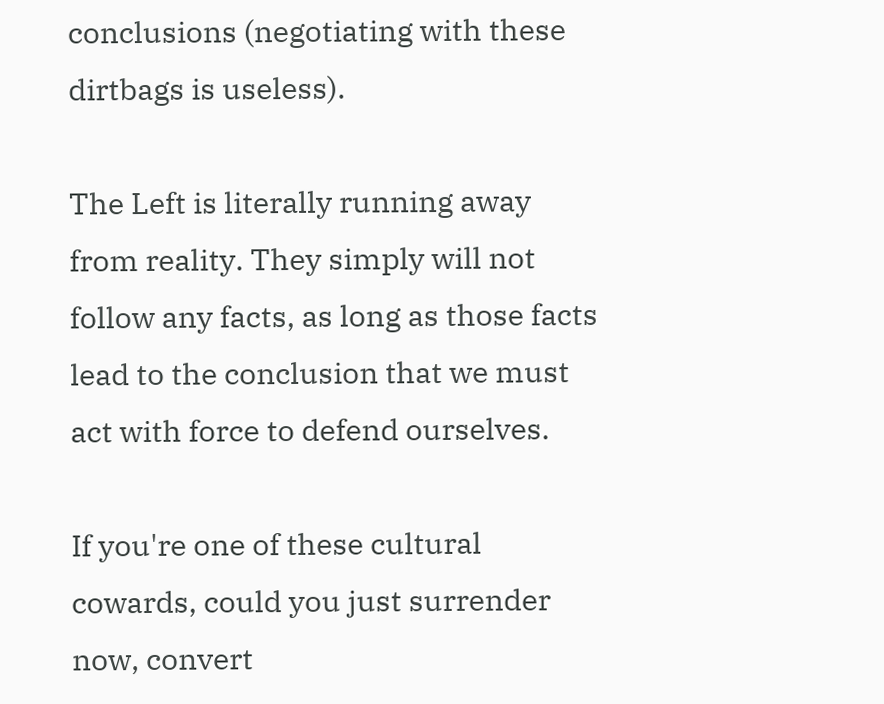conclusions (negotiating with these dirtbags is useless).

The Left is literally running away from reality. They simply will not follow any facts, as long as those facts lead to the conclusion that we must act with force to defend ourselves.

If you're one of these cultural cowards, could you just surrender now, convert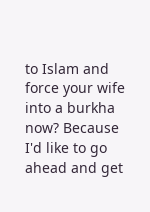to Islam and force your wife into a burkha now? Because I'd like to go ahead and get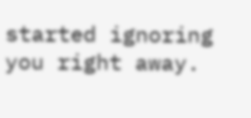started ignoring you right away.